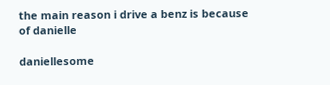the main reason i drive a benz is because of danielle

daniellesome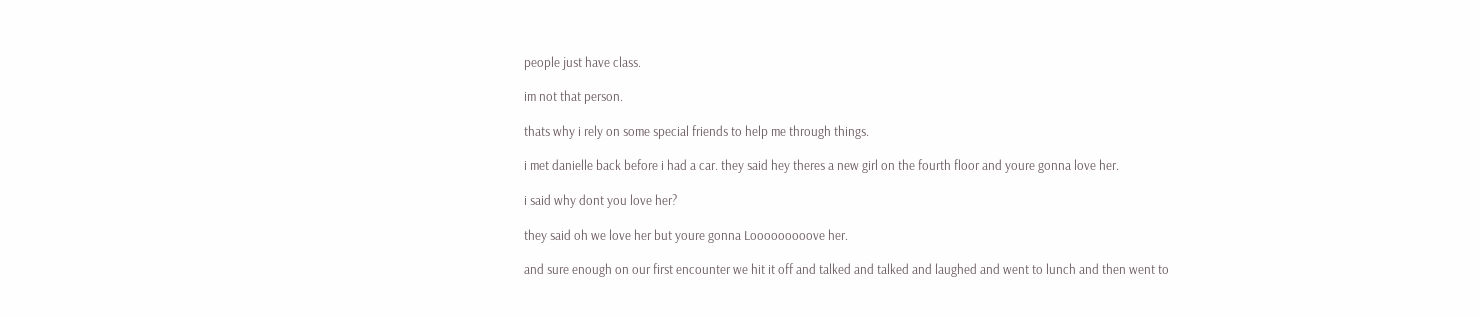people just have class.

im not that person.

thats why i rely on some special friends to help me through things.

i met danielle back before i had a car. they said hey theres a new girl on the fourth floor and youre gonna love her.

i said why dont you love her?

they said oh we love her but youre gonna Looooooooove her.

and sure enough on our first encounter we hit it off and talked and talked and laughed and went to lunch and then went to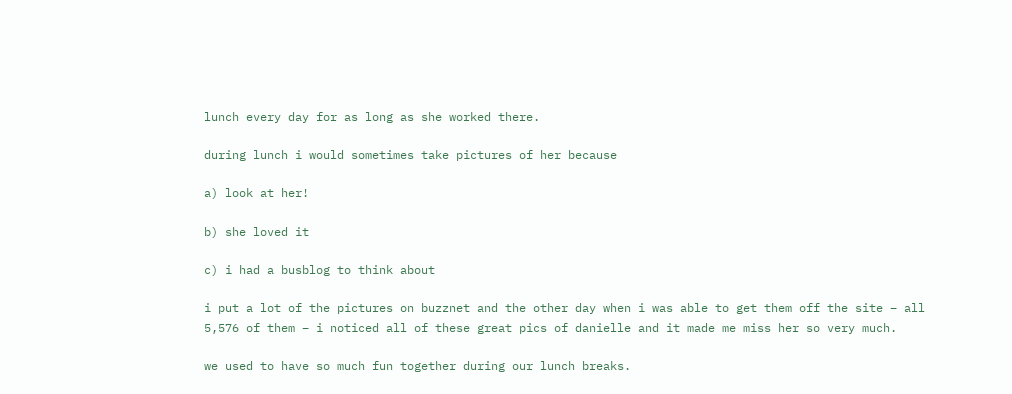lunch every day for as long as she worked there.

during lunch i would sometimes take pictures of her because

a) look at her!

b) she loved it

c) i had a busblog to think about

i put a lot of the pictures on buzznet and the other day when i was able to get them off the site – all 5,576 of them – i noticed all of these great pics of danielle and it made me miss her so very much.

we used to have so much fun together during our lunch breaks.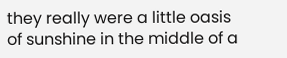they really were a little oasis of sunshine in the middle of a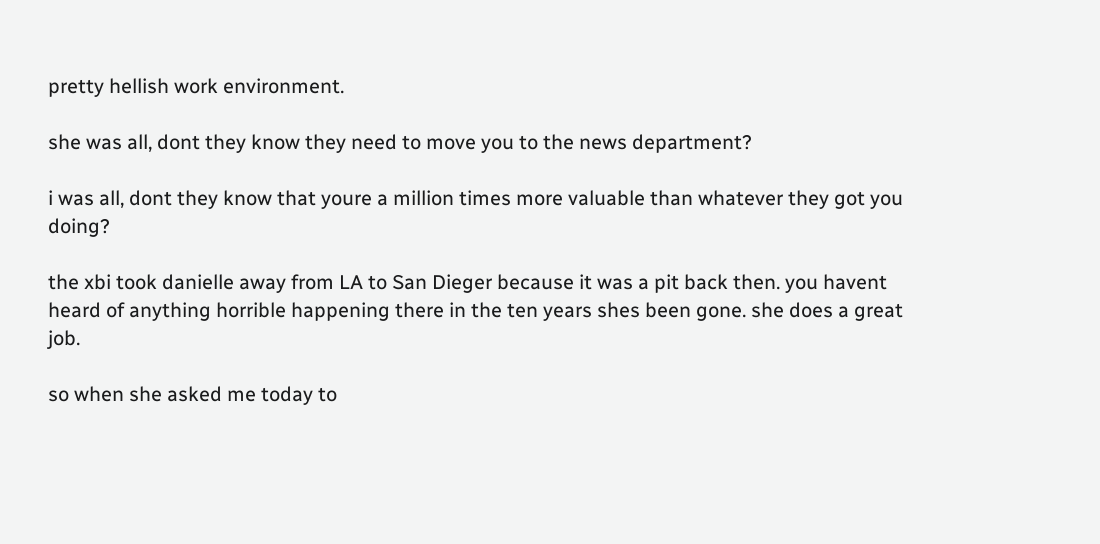pretty hellish work environment.

she was all, dont they know they need to move you to the news department?

i was all, dont they know that youre a million times more valuable than whatever they got you doing?

the xbi took danielle away from LA to San Dieger because it was a pit back then. you havent heard of anything horrible happening there in the ten years shes been gone. she does a great job.

so when she asked me today to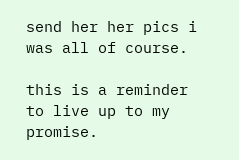send her her pics i was all of course.

this is a reminder to live up to my promise.